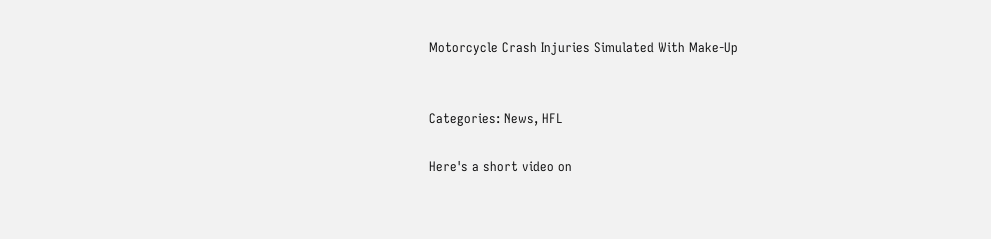Motorcycle Crash Injuries Simulated With Make-Up


Categories: News, HFL

Here's a short video on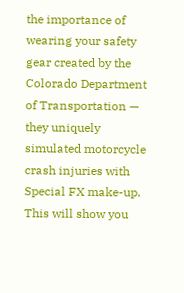the importance of wearing your safety gear created by the Colorado Department of Transportation — they uniquely simulated motorcycle crash injuries with Special FX make-up. This will show you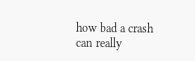how bad a crash can really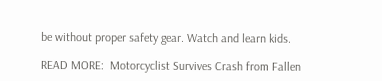be without proper safety gear. Watch and learn kids.

READ MORE:  Motorcyclist Survives Crash from Fallen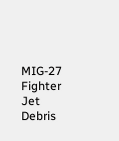MIG-27 Fighter Jet Debris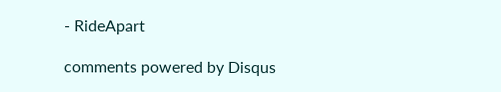- RideApart

comments powered by Disqus